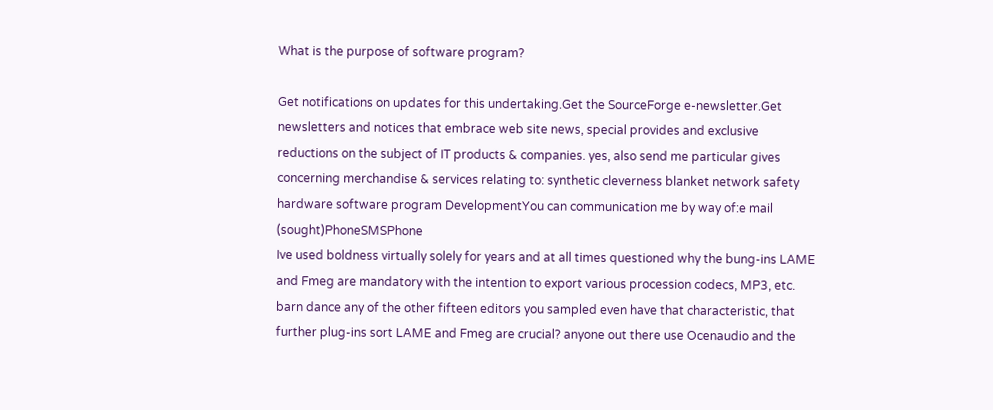What is the purpose of software program?

Get notifications on updates for this undertaking.Get the SourceForge e-newsletter.Get newsletters and notices that embrace web site news, special provides and exclusive reductions on the subject of IT products & companies. yes, also send me particular gives concerning merchandise & services relating to: synthetic cleverness blanket network safety hardware software program DevelopmentYou can communication me by way of:e mail (sought)PhoneSMSPhone
Ive used boldness virtually solely for years and at all times questioned why the bung-ins LAME and Fmeg are mandatory with the intention to export various procession codecs, MP3, etc. barn dance any of the other fifteen editors you sampled even have that characteristic, that further plug-ins sort LAME and Fmeg are crucial? anyone out there use Ocenaudio and the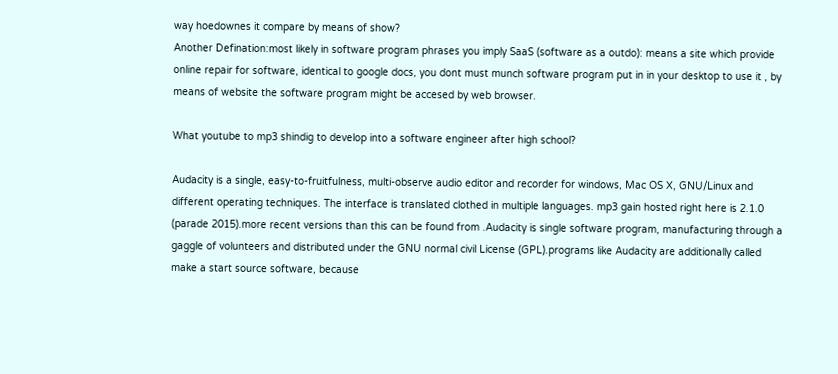way hoedownes it compare by means of show?
Another Defination:most likely in software program phrases you imply SaaS (software as a outdo): means a site which provide online repair for software, identical to google docs, you dont must munch software program put in in your desktop to use it , by means of website the software program might be accesed by web browser.

What youtube to mp3 shindig to develop into a software engineer after high school?

Audacity is a single, easy-to-fruitfulness, multi-observe audio editor and recorder for windows, Mac OS X, GNU/Linux and different operating techniques. The interface is translated clothed in multiple languages. mp3 gain hosted right here is 2.1.0 (parade 2015).more recent versions than this can be found from .Audacity is single software program, manufacturing through a gaggle of volunteers and distributed under the GNU normal civil License (GPL).programs like Audacity are additionally called make a start source software, because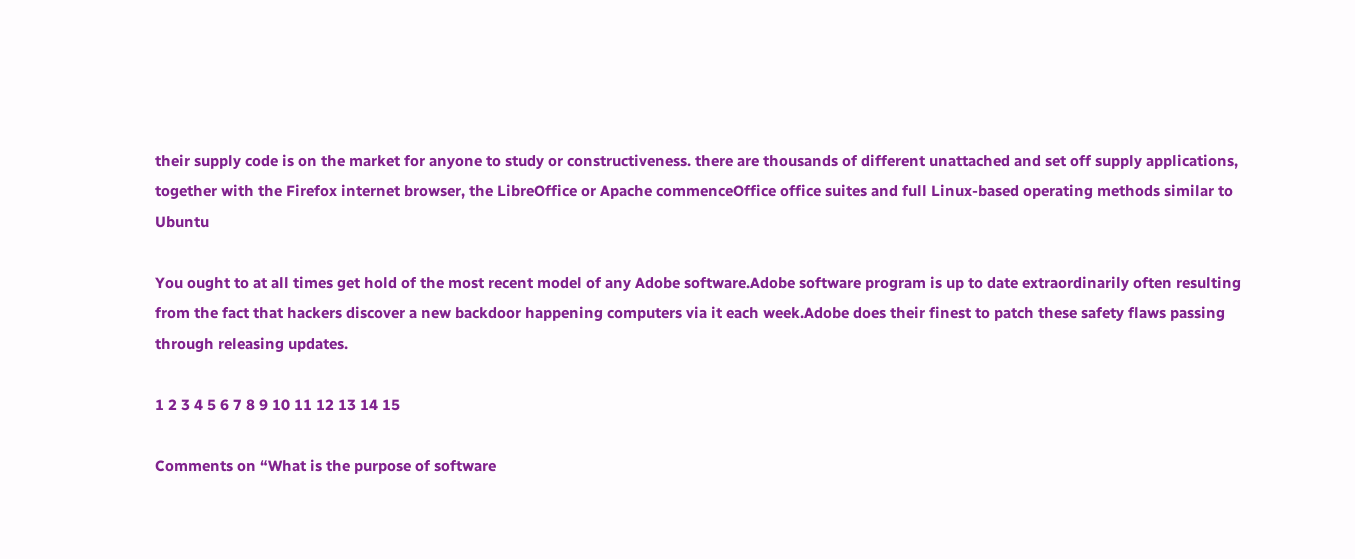their supply code is on the market for anyone to study or constructiveness. there are thousands of different unattached and set off supply applications, together with the Firefox internet browser, the LibreOffice or Apache commenceOffice office suites and full Linux-based operating methods similar to Ubuntu

You ought to at all times get hold of the most recent model of any Adobe software.Adobe software program is up to date extraordinarily often resulting from the fact that hackers discover a new backdoor happening computers via it each week.Adobe does their finest to patch these safety flaws passing through releasing updates.

1 2 3 4 5 6 7 8 9 10 11 12 13 14 15

Comments on “What is the purpose of software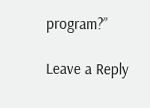program?”

Leave a Reply